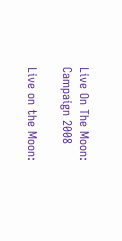Live On The Moon: Campaign 2008

Live on the Moon: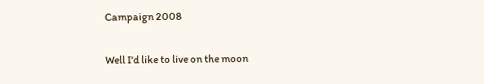Campaign 2008

Well I'd like to live on the moon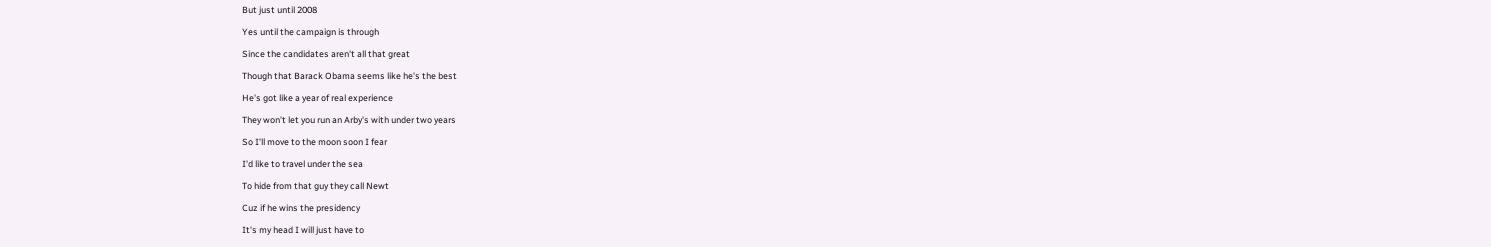But just until 2008

Yes until the campaign is through

Since the candidates aren't all that great

Though that Barack Obama seems like he's the best

He's got like a year of real experience

They won't let you run an Arby's with under two years

So I'll move to the moon soon I fear

I'd like to travel under the sea

To hide from that guy they call Newt

Cuz if he wins the presidency

It's my head I will just have to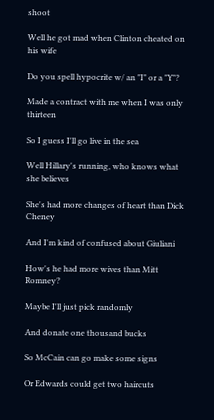shoot

Well he got mad when Clinton cheated on his wife

Do you spell hypocrite w/ an "I" or a "Y"?

Made a contract with me when I was only thirteen

So I guess I'll go live in the sea

Well Hillary's running, who knows what she believes

She's had more changes of heart than Dick Cheney

And I'm kind of confused about Giuliani

How's he had more wives than Mitt Romney?

Maybe I'll just pick randomly

And donate one thousand bucks

So McCain can go make some signs

Or Edwards could get two haircuts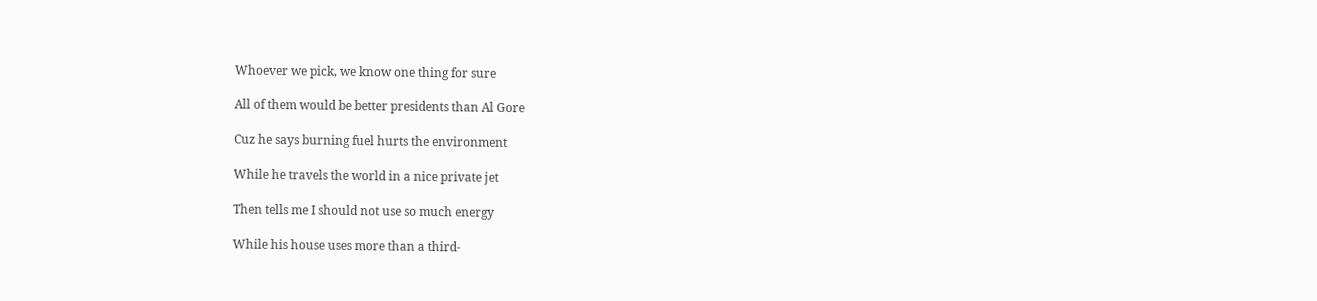Whoever we pick, we know one thing for sure

All of them would be better presidents than Al Gore

Cuz he says burning fuel hurts the environment

While he travels the world in a nice private jet

Then tells me I should not use so much energy

While his house uses more than a third-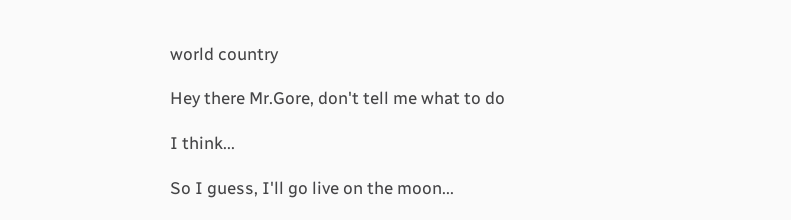world country

Hey there Mr.Gore, don't tell me what to do

I think...

So I guess, I'll go live on the moon...